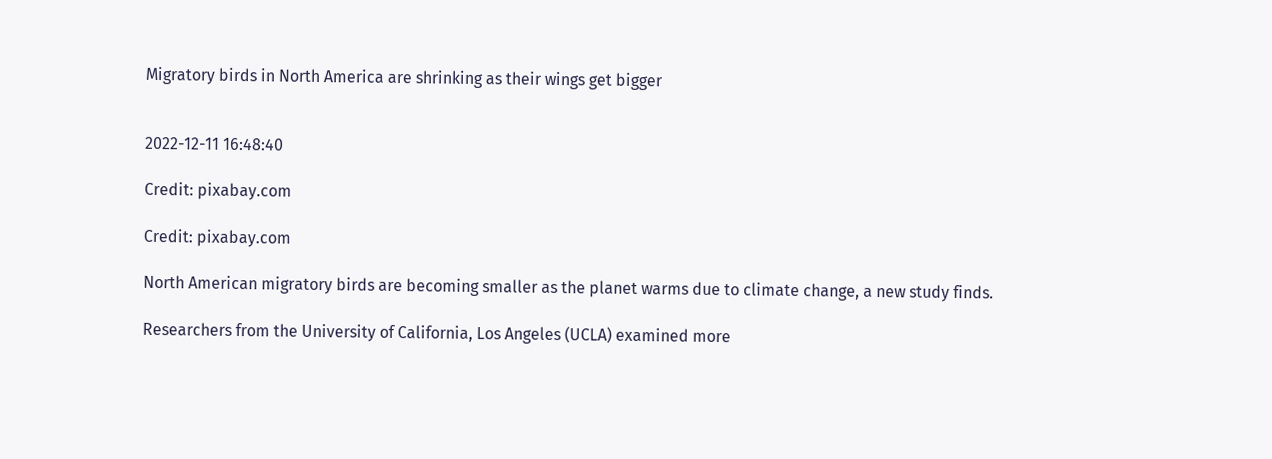Migratory birds in North America are shrinking as their wings get bigger


2022-12-11 16:48:40

Credit: pixabay.com

Credit: pixabay.com

North American migratory birds are becoming smaller as the planet warms due to climate change, a new study finds.

Researchers from the University of California, Los Angeles (UCLA) examined more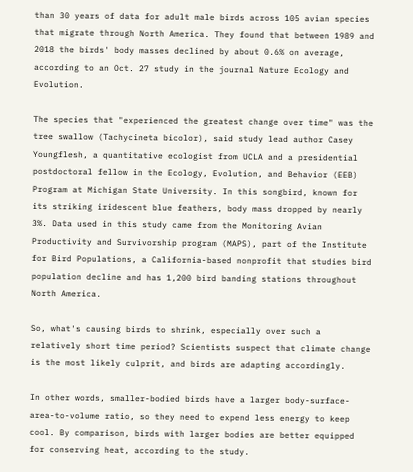than 30 years of data for adult male birds across 105 avian species that migrate through North America. They found that between 1989 and 2018 the birds' body masses declined by about 0.6% on average, according to an Oct. 27 study in the journal Nature Ecology and Evolution.

The species that "experienced the greatest change over time" was the tree swallow (Tachycineta bicolor), said study lead author Casey Youngflesh, a quantitative ecologist from UCLA and a presidential postdoctoral fellow in the Ecology, Evolution, and Behavior (EEB) Program at Michigan State University. In this songbird, known for its striking iridescent blue feathers, body mass dropped by nearly 3%. Data used in this study came from the Monitoring Avian Productivity and Survivorship program (MAPS), part of the Institute for Bird Populations, a California-based nonprofit that studies bird population decline and has 1,200 bird banding stations throughout North America.

So, what's causing birds to shrink, especially over such a relatively short time period? Scientists suspect that climate change is the most likely culprit, and birds are adapting accordingly.

In other words, smaller-bodied birds have a larger body-surface-area-to-volume ratio, so they need to expend less energy to keep cool. By comparison, birds with larger bodies are better equipped for conserving heat, according to the study.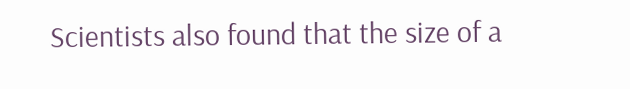Scientists also found that the size of a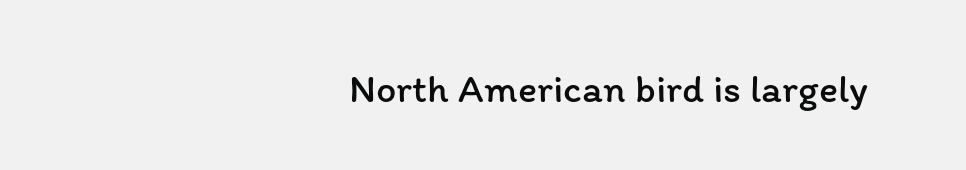North American bird is largely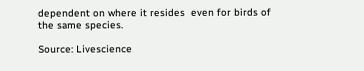dependent on where it resides  even for birds of the same species.

Source: Livescience